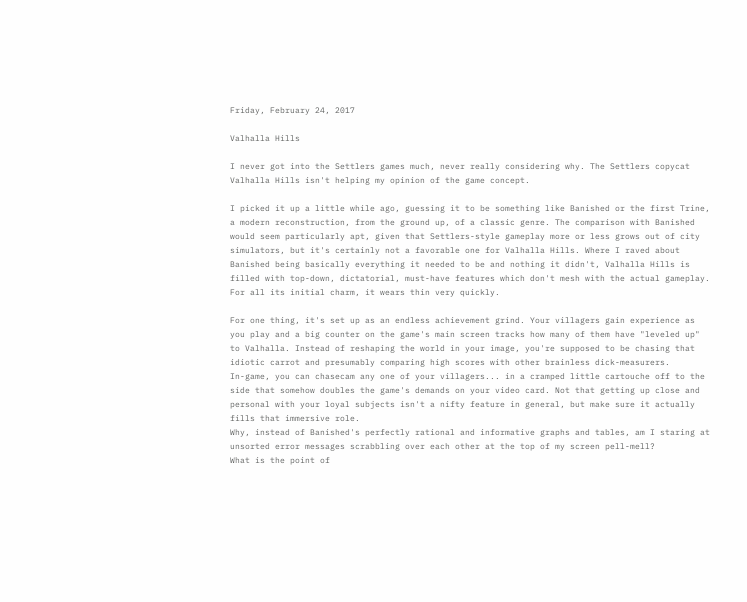Friday, February 24, 2017

Valhalla Hills

I never got into the Settlers games much, never really considering why. The Settlers copycat Valhalla Hills isn't helping my opinion of the game concept.

I picked it up a little while ago, guessing it to be something like Banished or the first Trine, a modern reconstruction, from the ground up, of a classic genre. The comparison with Banished would seem particularly apt, given that Settlers-style gameplay more or less grows out of city simulators, but it's certainly not a favorable one for Valhalla Hills. Where I raved about Banished being basically everything it needed to be and nothing it didn't, Valhalla Hills is filled with top-down, dictatorial, must-have features which don't mesh with the actual gameplay. For all its initial charm, it wears thin very quickly.

For one thing, it's set up as an endless achievement grind. Your villagers gain experience as you play and a big counter on the game's main screen tracks how many of them have "leveled up" to Valhalla. Instead of reshaping the world in your image, you're supposed to be chasing that idiotic carrot and presumably comparing high scores with other brainless dick-measurers.
In-game, you can chasecam any one of your villagers... in a cramped little cartouche off to the side that somehow doubles the game's demands on your video card. Not that getting up close and personal with your loyal subjects isn't a nifty feature in general, but make sure it actually fills that immersive role.
Why, instead of Banished's perfectly rational and informative graphs and tables, am I staring at unsorted error messages scrabbling over each other at the top of my screen pell-mell?
What is the point of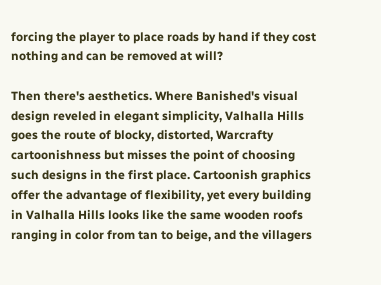forcing the player to place roads by hand if they cost nothing and can be removed at will?

Then there's aesthetics. Where Banished's visual design reveled in elegant simplicity, Valhalla Hills goes the route of blocky, distorted, Warcrafty cartoonishness but misses the point of choosing such designs in the first place. Cartoonish graphics offer the advantage of flexibility, yet every building in Valhalla Hills looks like the same wooden roofs ranging in color from tan to beige, and the villagers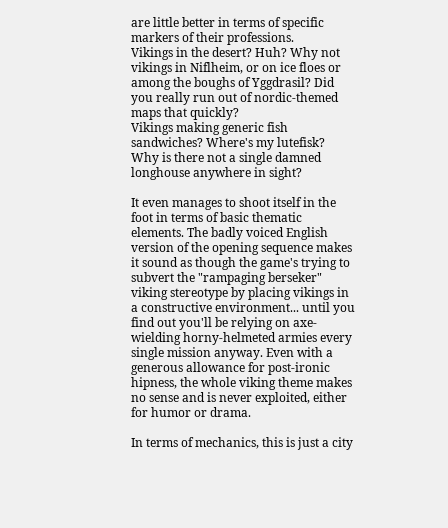are little better in terms of specific markers of their professions.
Vikings in the desert? Huh? Why not vikings in Niflheim, or on ice floes or among the boughs of Yggdrasil? Did you really run out of nordic-themed maps that quickly?
Vikings making generic fish sandwiches? Where's my lutefisk?
Why is there not a single damned longhouse anywhere in sight?

It even manages to shoot itself in the foot in terms of basic thematic elements. The badly voiced English version of the opening sequence makes it sound as though the game's trying to subvert the "rampaging berseker" viking stereotype by placing vikings in a constructive environment... until you find out you'll be relying on axe-wielding horny-helmeted armies every single mission anyway. Even with a generous allowance for post-ironic hipness, the whole viking theme makes no sense and is never exploited, either for humor or drama.

In terms of mechanics, this is just a city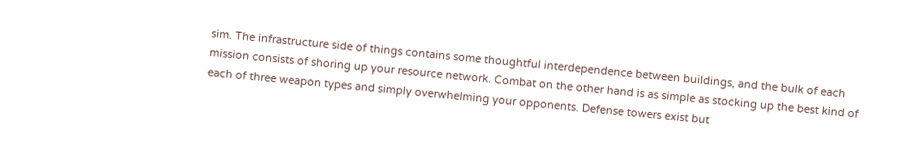sim. The infrastructure side of things contains some thoughtful interdependence between buildings, and the bulk of each mission consists of shoring up your resource network. Combat on the other hand is as simple as stocking up the best kind of each of three weapon types and simply overwhelming your opponents. Defense towers exist but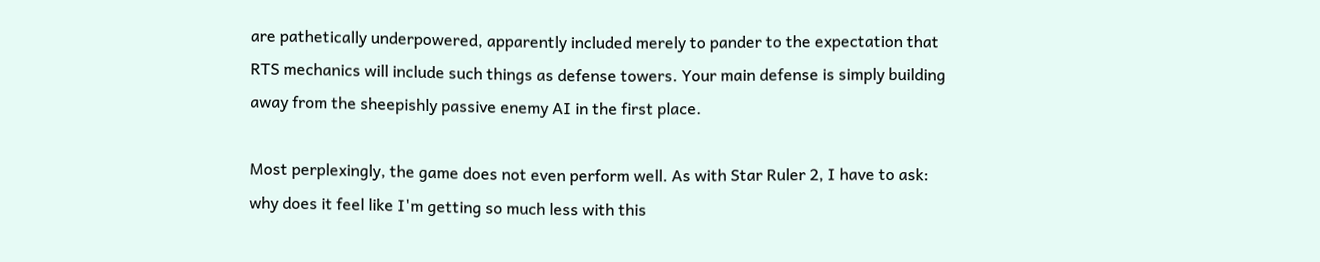are pathetically underpowered, apparently included merely to pander to the expectation that RTS mechanics will include such things as defense towers. Your main defense is simply building away from the sheepishly passive enemy AI in the first place.

Most perplexingly, the game does not even perform well. As with Star Ruler 2, I have to ask: why does it feel like I'm getting so much less with this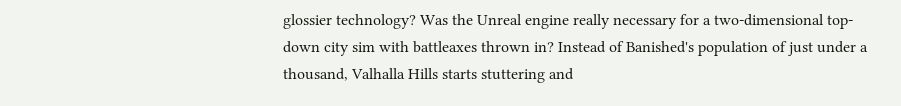glossier technology? Was the Unreal engine really necessary for a two-dimensional top-down city sim with battleaxes thrown in? Instead of Banished's population of just under a thousand, Valhalla Hills starts stuttering and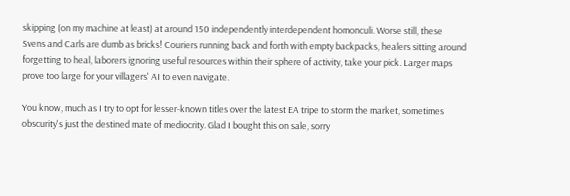skipping (on my machine at least) at around 150 independently interdependent homonculi. Worse still, these Svens and Carls are dumb as bricks! Couriers running back and forth with empty backpacks, healers sitting around forgetting to heal, laborers ignoring useful resources within their sphere of activity, take your pick. Larger maps prove too large for your villagers' AI to even navigate.

You know, much as I try to opt for lesser-known titles over the latest EA tripe to storm the market, sometimes obscurity's just the destined mate of mediocrity. Glad I bought this on sale, sorry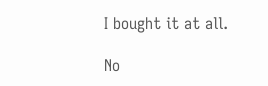I bought it at all.

No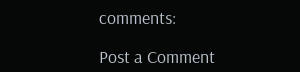comments:

Post a Comment